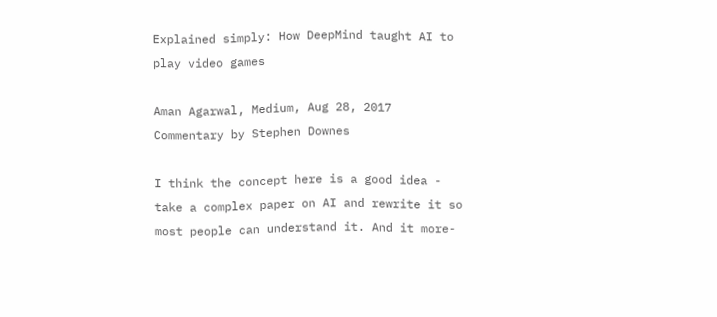Explained simply: How DeepMind taught AI to play video games

Aman Agarwal, Medium, Aug 28, 2017
Commentary by Stephen Downes

I think the concept here is a good idea - take a complex paper on AI and rewrite it so most people can understand it. And it more-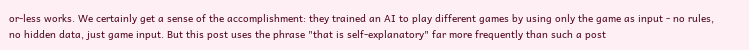or-less works. We certainly get a sense of the accomplishment: they trained an AI to play different games by using only the game as input - no rules, no hidden data, just game input. But this post uses the phrase "that is self-explanatory" far more frequently than such a post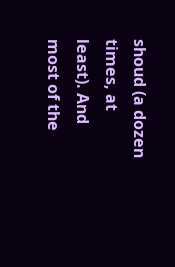shoud (a dozen times, at least). And most of the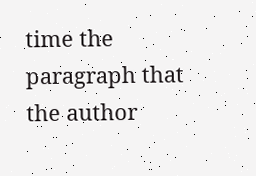time the paragraph that the author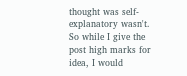thought was self-explanatory wasn't. So while I give the post high marks for idea, I would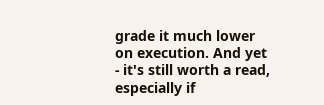grade it much lower on execution. And yet - it's still worth a read, especially if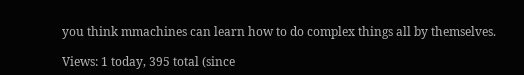you think mmachines can learn how to do complex things all by themselves.

Views: 1 today, 395 total (since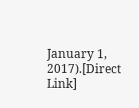January 1, 2017).[Direct Link]